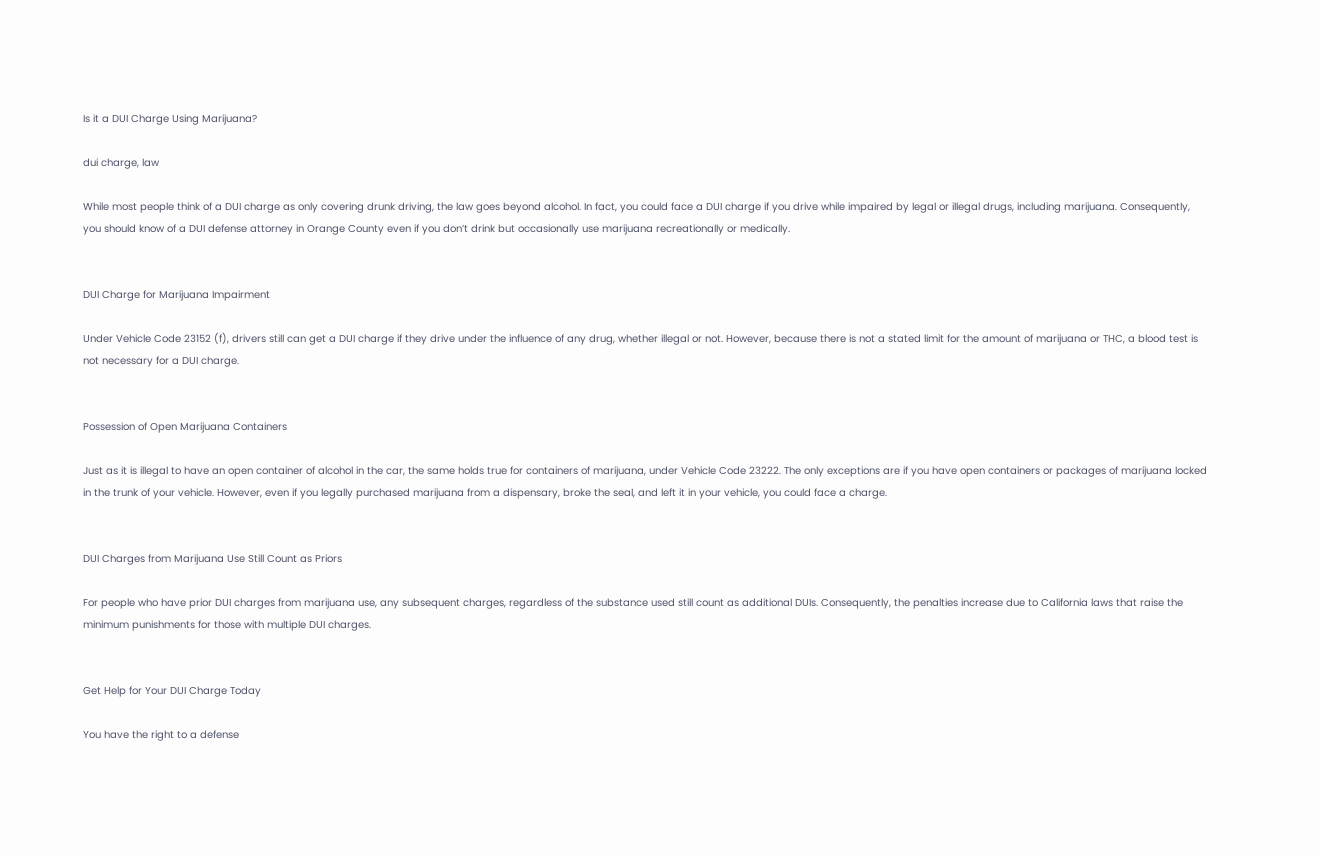Is it a DUI Charge Using Marijuana?

dui charge, law

While most people think of a DUI charge as only covering drunk driving, the law goes beyond alcohol. In fact, you could face a DUI charge if you drive while impaired by legal or illegal drugs, including marijuana. Consequently, you should know of a DUI defense attorney in Orange County even if you don’t drink but occasionally use marijuana recreationally or medically.


DUI Charge for Marijuana Impairment

Under Vehicle Code 23152 (f), drivers still can get a DUI charge if they drive under the influence of any drug, whether illegal or not. However, because there is not a stated limit for the amount of marijuana or THC, a blood test is not necessary for a DUI charge.


Possession of Open Marijuana Containers

Just as it is illegal to have an open container of alcohol in the car, the same holds true for containers of marijuana, under Vehicle Code 23222. The only exceptions are if you have open containers or packages of marijuana locked in the trunk of your vehicle. However, even if you legally purchased marijuana from a dispensary, broke the seal, and left it in your vehicle, you could face a charge.


DUI Charges from Marijuana Use Still Count as Priors

For people who have prior DUI charges from marijuana use, any subsequent charges, regardless of the substance used still count as additional DUIs. Consequently, the penalties increase due to California laws that raise the minimum punishments for those with multiple DUI charges.


Get Help for Your DUI Charge Today

You have the right to a defense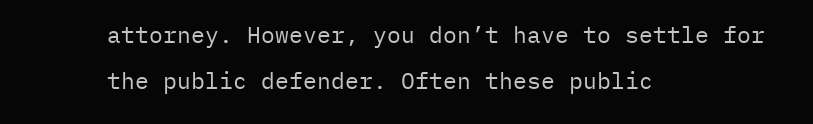attorney. However, you don’t have to settle for the public defender. Often these public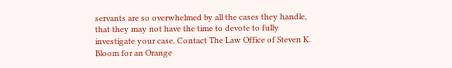servants are so overwhelmed by all the cases they handle, that they may not have the time to devote to fully investigate your case. Contact The Law Office of Steven K. Bloom for an Orange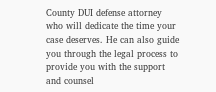County DUI defense attorney who will dedicate the time your case deserves. He can also guide you through the legal process to provide you with the support and counsel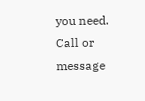you need. Call or message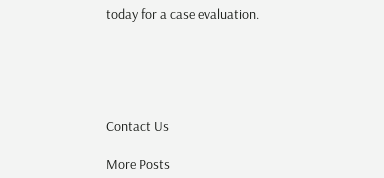today for a case evaluation.





Contact Us

More Posts